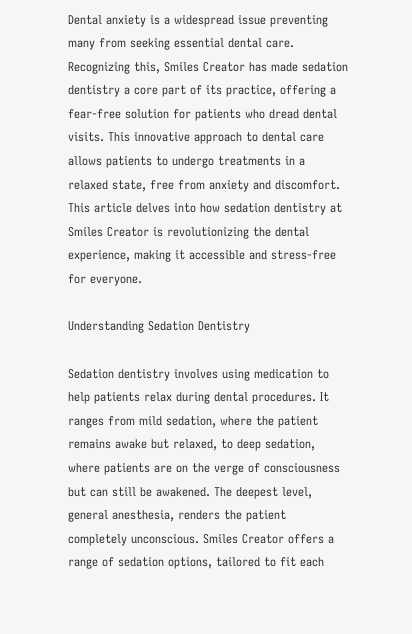Dental anxiety is a widespread issue preventing many from seeking essential dental care. Recognizing this, Smiles Creator has made sedation dentistry a core part of its practice, offering a fear-free solution for patients who dread dental visits. This innovative approach to dental care allows patients to undergo treatments in a relaxed state, free from anxiety and discomfort. This article delves into how sedation dentistry at Smiles Creator is revolutionizing the dental experience, making it accessible and stress-free for everyone.

Understanding Sedation Dentistry

Sedation dentistry involves using medication to help patients relax during dental procedures. It ranges from mild sedation, where the patient remains awake but relaxed, to deep sedation, where patients are on the verge of consciousness but can still be awakened. The deepest level, general anesthesia, renders the patient completely unconscious. Smiles Creator offers a range of sedation options, tailored to fit each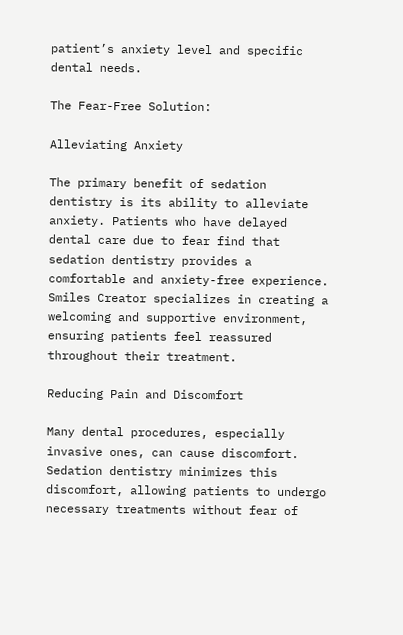patient’s anxiety level and specific dental needs.

The Fear-Free Solution:

Alleviating Anxiety

The primary benefit of sedation dentistry is its ability to alleviate anxiety. Patients who have delayed dental care due to fear find that sedation dentistry provides a comfortable and anxiety-free experience. Smiles Creator specializes in creating a welcoming and supportive environment, ensuring patients feel reassured throughout their treatment.

Reducing Pain and Discomfort

Many dental procedures, especially invasive ones, can cause discomfort. Sedation dentistry minimizes this discomfort, allowing patients to undergo necessary treatments without fear of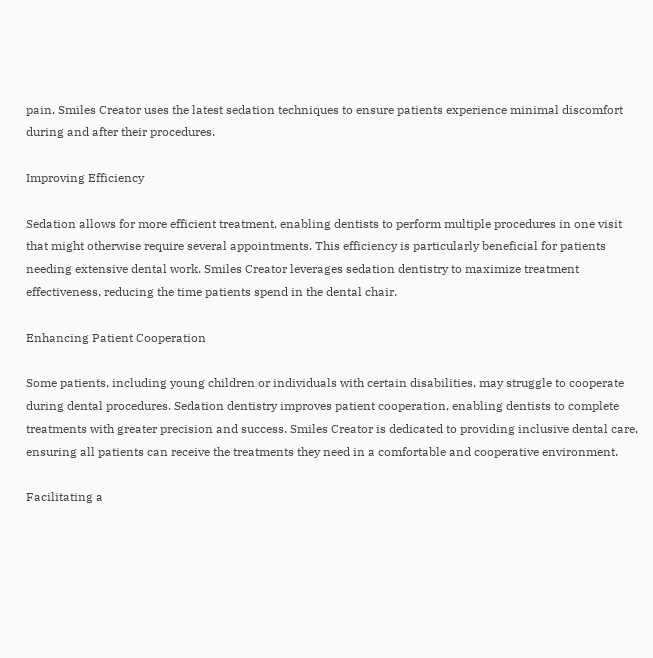pain. Smiles Creator uses the latest sedation techniques to ensure patients experience minimal discomfort during and after their procedures.

Improving Efficiency

Sedation allows for more efficient treatment, enabling dentists to perform multiple procedures in one visit that might otherwise require several appointments. This efficiency is particularly beneficial for patients needing extensive dental work. Smiles Creator leverages sedation dentistry to maximize treatment effectiveness, reducing the time patients spend in the dental chair.

Enhancing Patient Cooperation

Some patients, including young children or individuals with certain disabilities, may struggle to cooperate during dental procedures. Sedation dentistry improves patient cooperation, enabling dentists to complete treatments with greater precision and success. Smiles Creator is dedicated to providing inclusive dental care, ensuring all patients can receive the treatments they need in a comfortable and cooperative environment.

Facilitating a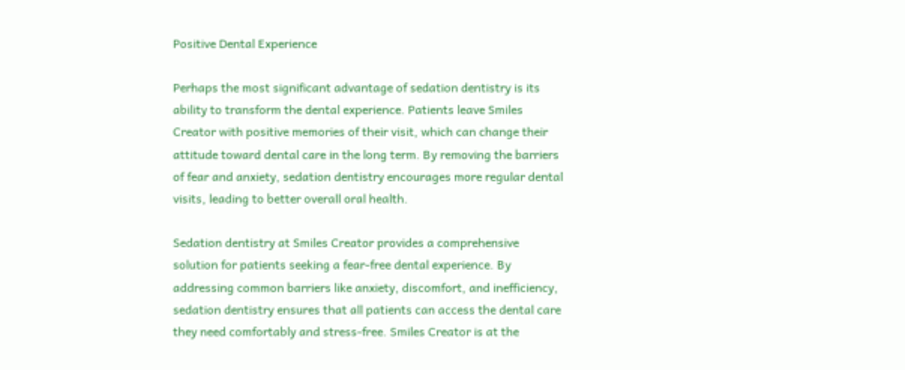Positive Dental Experience

Perhaps the most significant advantage of sedation dentistry is its ability to transform the dental experience. Patients leave Smiles Creator with positive memories of their visit, which can change their attitude toward dental care in the long term. By removing the barriers of fear and anxiety, sedation dentistry encourages more regular dental visits, leading to better overall oral health.

Sedation dentistry at Smiles Creator provides a comprehensive solution for patients seeking a fear-free dental experience. By addressing common barriers like anxiety, discomfort, and inefficiency, sedation dentistry ensures that all patients can access the dental care they need comfortably and stress-free. Smiles Creator is at the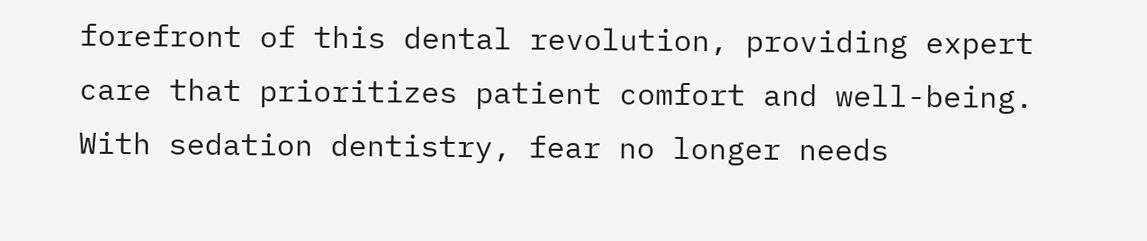forefront of this dental revolution, providing expert care that prioritizes patient comfort and well-being. With sedation dentistry, fear no longer needs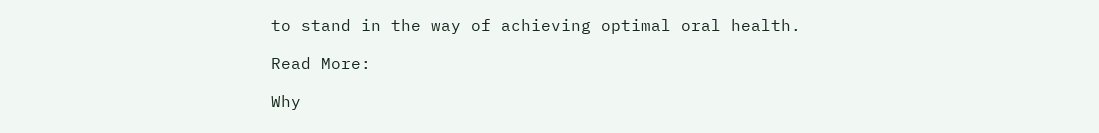to stand in the way of achieving optimal oral health.

Read More:

Why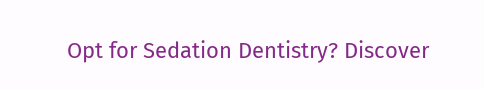Opt for Sedation Dentistry? Discover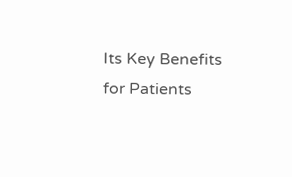Its Key Benefits for Patients